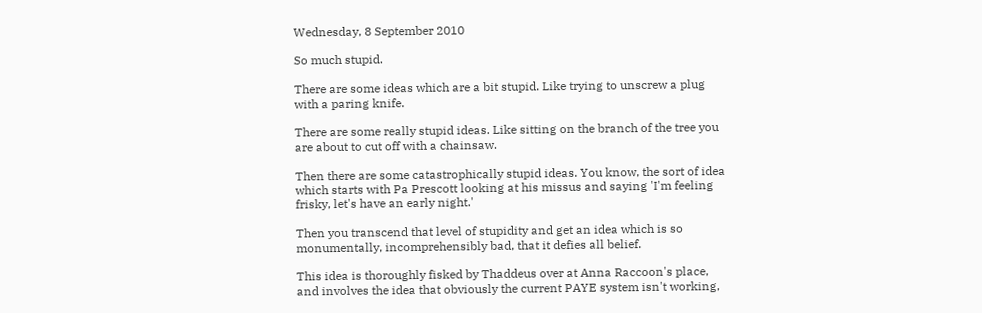Wednesday, 8 September 2010

So much stupid.

There are some ideas which are a bit stupid. Like trying to unscrew a plug with a paring knife.

There are some really stupid ideas. Like sitting on the branch of the tree you are about to cut off with a chainsaw.

Then there are some catastrophically stupid ideas. You know, the sort of idea which starts with Pa Prescott looking at his missus and saying 'I'm feeling frisky, let's have an early night.'

Then you transcend that level of stupidity and get an idea which is so monumentally, incomprehensibly bad, that it defies all belief.

This idea is thoroughly fisked by Thaddeus over at Anna Raccoon's place, and involves the idea that obviously the current PAYE system isn't working,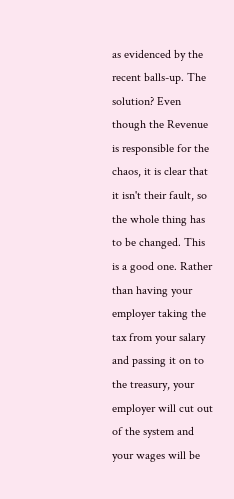as evidenced by the recent balls-up. The solution? Even though the Revenue is responsible for the chaos, it is clear that it isn't their fault, so the whole thing has to be changed. This is a good one. Rather than having your employer taking the tax from your salary and passing it on to the treasury, your employer will cut out of the system and your wages will be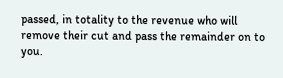passed, in totality to the revenue who will remove their cut and pass the remainder on to you.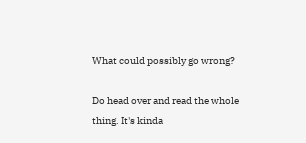What could possibly go wrong?

Do head over and read the whole thing. It's kinda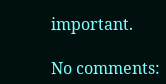important.

No comments: